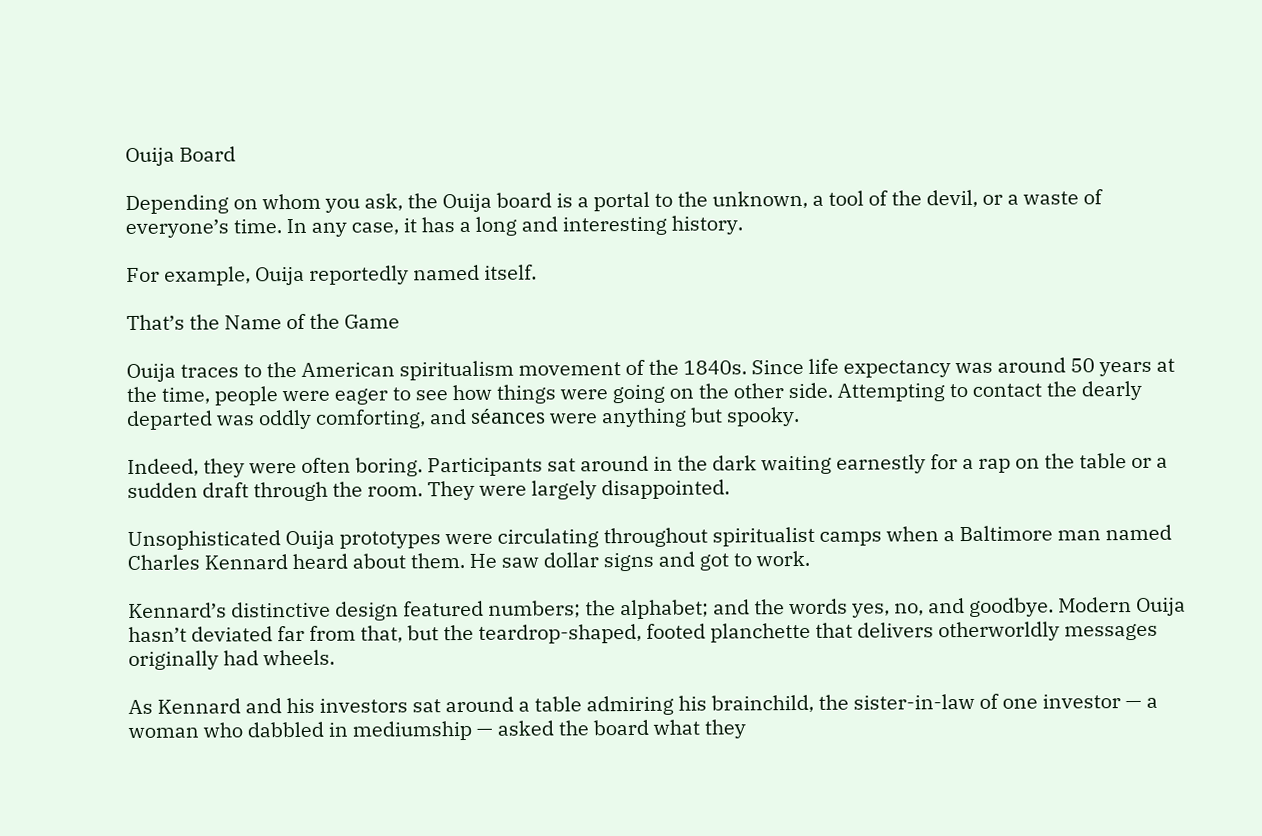Ouija Board

Depending on whom you ask, the Ouija board is a portal to the unknown, a tool of the devil, or a waste of everyone’s time. In any case, it has a long and interesting history.

For example, Ouija reportedly named itself.

That’s the Name of the Game

Ouija traces to the American spiritualism movement of the 1840s. Since life expectancy was around 50 years at the time, people were eager to see how things were going on the other side. Attempting to contact the dearly departed was oddly comforting, and séances were anything but spooky.

Indeed, they were often boring. Participants sat around in the dark waiting earnestly for a rap on the table or a sudden draft through the room. They were largely disappointed.

Unsophisticated Ouija prototypes were circulating throughout spiritualist camps when a Baltimore man named Charles Kennard heard about them. He saw dollar signs and got to work.

Kennard’s distinctive design featured numbers; the alphabet; and the words yes, no, and goodbye. Modern Ouija hasn’t deviated far from that, but the teardrop-shaped, footed planchette that delivers otherworldly messages originally had wheels.

As Kennard and his investors sat around a table admiring his brainchild, the sister-in-law of one investor — a woman who dabbled in mediumship — asked the board what they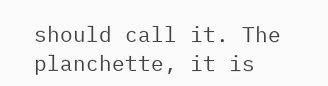should call it. The planchette, it is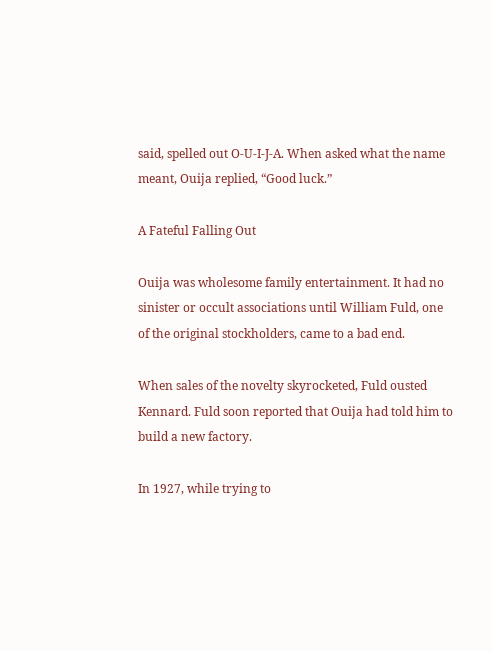said, spelled out O-U-I-J-A. When asked what the name meant, Ouija replied, “Good luck.”

A Fateful Falling Out

Ouija was wholesome family entertainment. It had no sinister or occult associations until William Fuld, one of the original stockholders, came to a bad end.

When sales of the novelty skyrocketed, Fuld ousted Kennard. Fuld soon reported that Ouija had told him to build a new factory.

In 1927, while trying to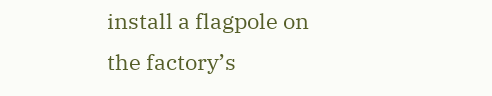install a flagpole on the factory’s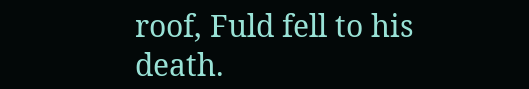roof, Fuld fell to his death.